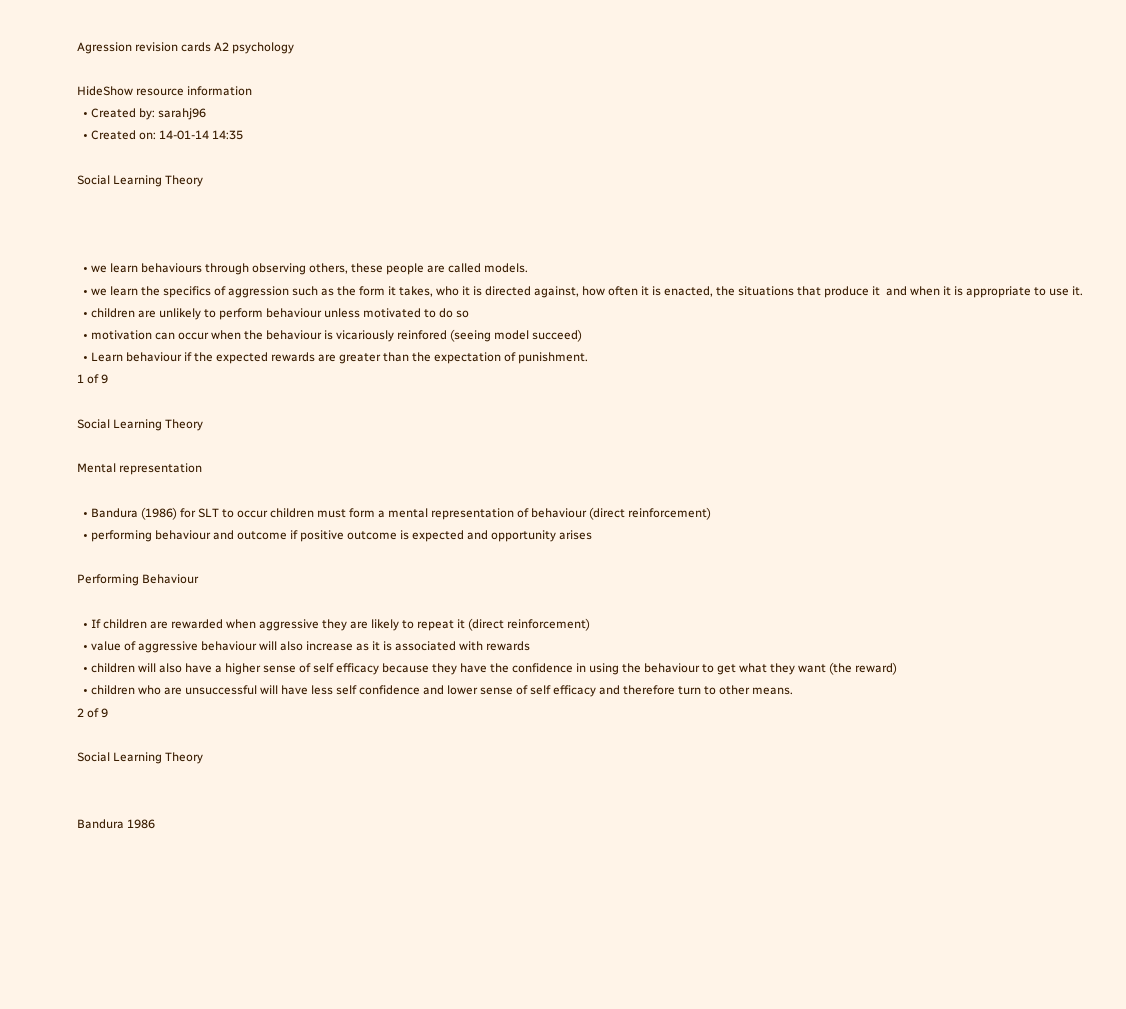Agression revision cards A2 psychology

HideShow resource information
  • Created by: sarahj96
  • Created on: 14-01-14 14:35

Social Learning Theory



  • we learn behaviours through observing others, these people are called models.
  • we learn the specifics of aggression such as the form it takes, who it is directed against, how often it is enacted, the situations that produce it  and when it is appropriate to use it.
  • children are unlikely to perform behaviour unless motivated to do so
  • motivation can occur when the behaviour is vicariously reinfored (seeing model succeed)
  • Learn behaviour if the expected rewards are greater than the expectation of punishment.
1 of 9

Social Learning Theory

Mental representation

  • Bandura (1986) for SLT to occur children must form a mental representation of behaviour (direct reinforcement)
  • performing behaviour and outcome if positive outcome is expected and opportunity arises

Performing Behaviour

  • If children are rewarded when aggressive they are likely to repeat it (direct reinforcement)
  • value of aggressive behaviour will also increase as it is associated with rewards
  • children will also have a higher sense of self efficacy because they have the confidence in using the behaviour to get what they want (the reward)
  • children who are unsuccessful will have less self confidence and lower sense of self efficacy and therefore turn to other means.
2 of 9

Social Learning Theory


Bandura 1986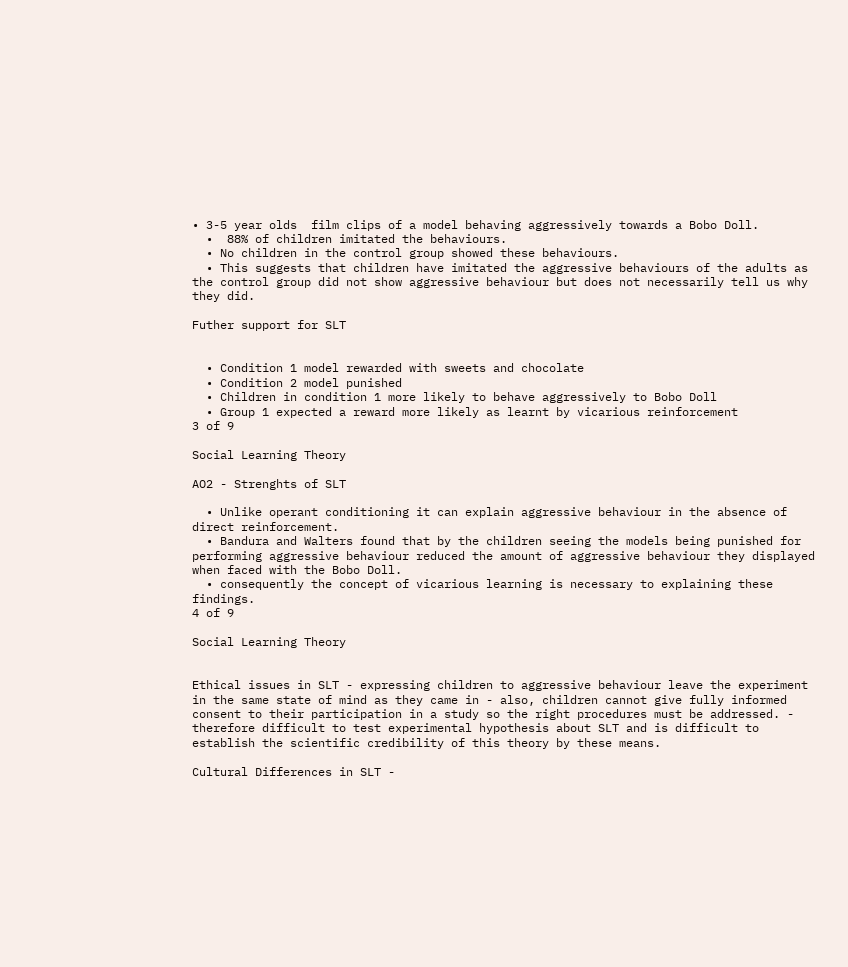• 3-5 year olds  film clips of a model behaving aggressively towards a Bobo Doll.
  •  88% of children imitated the behaviours.
  • No children in the control group showed these behaviours.
  • This suggests that children have imitated the aggressive behaviours of the adults as the control group did not show aggressive behaviour but does not necessarily tell us why they did.

Futher support for SLT


  • Condition 1 model rewarded with sweets and chocolate
  • Condition 2 model punished
  • Children in condition 1 more likely to behave aggressively to Bobo Doll
  • Group 1 expected a reward more likely as learnt by vicarious reinforcement
3 of 9

Social Learning Theory

AO2 - Strenghts of SLT

  • Unlike operant conditioning it can explain aggressive behaviour in the absence of direct reinforcement.
  • Bandura and Walters found that by the children seeing the models being punished for performing aggressive behaviour reduced the amount of aggressive behaviour they displayed when faced with the Bobo Doll.
  • consequently the concept of vicarious learning is necessary to explaining these findings.
4 of 9

Social Learning Theory


Ethical issues in SLT - expressing children to aggressive behaviour leave the experiment in the same state of mind as they came in - also, children cannot give fully informed consent to their participation in a study so the right procedures must be addressed. - therefore difficult to test experimental hypothesis about SLT and is difficult to establish the scientific credibility of this theory by these means.

Cultural Differences in SLT -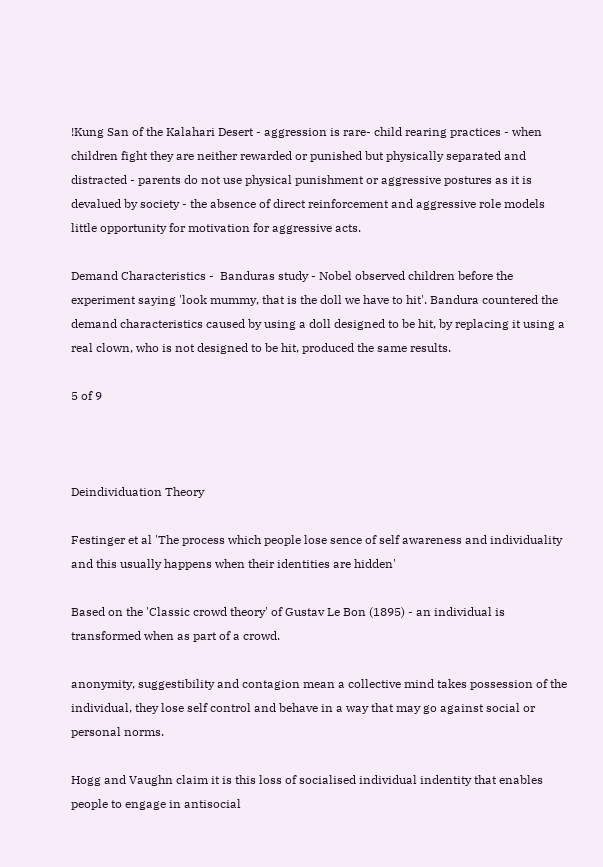!Kung San of the Kalahari Desert - aggression is rare- child rearing practices - when children fight they are neither rewarded or punished but physically separated and distracted - parents do not use physical punishment or aggressive postures as it is devalued by society - the absence of direct reinforcement and aggressive role models little opportunity for motivation for aggressive acts.

Demand Characteristics -  Banduras study - Nobel observed children before the experiment saying 'look mummy, that is the doll we have to hit'. Bandura countered the demand characteristics caused by using a doll designed to be hit, by replacing it using a real clown, who is not designed to be hit, produced the same results.

5 of 9



Deindividuation Theory

Festinger et al 'The process which people lose sence of self awareness and individuality and this usually happens when their identities are hidden'

Based on the 'Classic crowd theory' of Gustav Le Bon (1895) - an individual is transformed when as part of a crowd.

anonymity, suggestibility and contagion mean a collective mind takes possession of the individual, they lose self control and behave in a way that may go against social or personal norms.

Hogg and Vaughn claim it is this loss of socialised individual indentity that enables people to engage in antisocial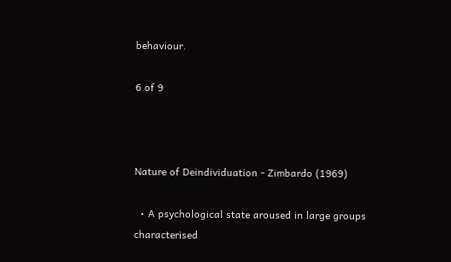behaviour.

6 of 9



Nature of Deindividuation - Zimbardo (1969)

  • A psychological state aroused in large groups characterised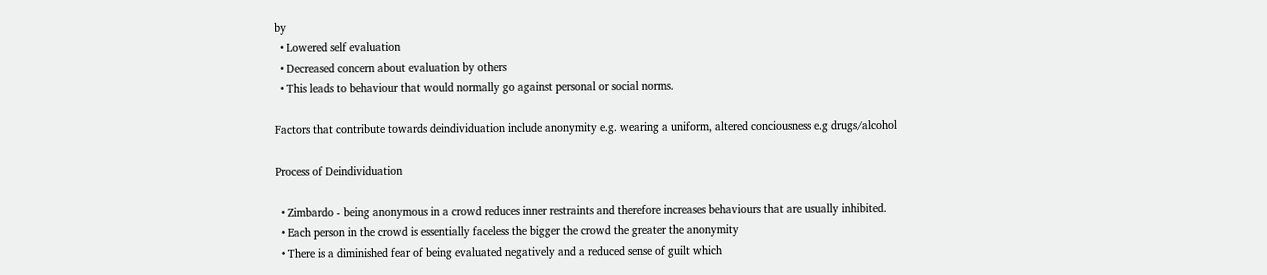by
  • Lowered self evaluation
  • Decreased concern about evaluation by others
  • This leads to behaviour that would normally go against personal or social norms.

Factors that contribute towards deindividuation include anonymity e.g. wearing a uniform, altered conciousness e.g drugs/alcohol

Process of Deindividuation

  • Zimbardo - being anonymous in a crowd reduces inner restraints and therefore increases behaviours that are usually inhibited.
  • Each person in the crowd is essentially faceless the bigger the crowd the greater the anonymity
  • There is a diminished fear of being evaluated negatively and a reduced sense of guilt which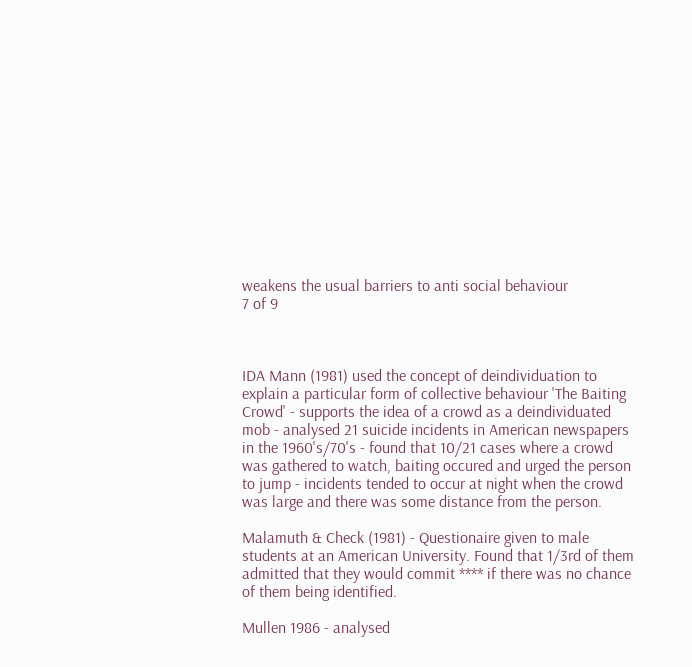weakens the usual barriers to anti social behaviour
7 of 9



IDA Mann (1981) used the concept of deindividuation to explain a particular form of collective behaviour 'The Baiting Crowd' - supports the idea of a crowd as a deindividuated mob - analysed 21 suicide incidents in American newspapers in the 1960's/70's - found that 10/21 cases where a crowd was gathered to watch, baiting occured and urged the person to jump - incidents tended to occur at night when the crowd was large and there was some distance from the person.

Malamuth & Check (1981) - Questionaire given to male students at an American University. Found that 1/3rd of them admitted that they would commit **** if there was no chance of them being identified.

Mullen 1986 - analysed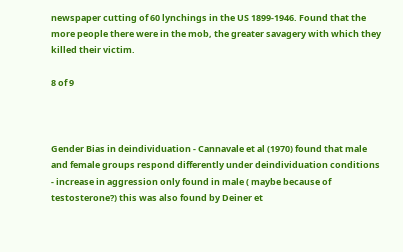newspaper cutting of 60 lynchings in the US 1899-1946. Found that the more people there were in the mob, the greater savagery with which they killed their victim.

8 of 9



Gender Bias in deindividuation - Cannavale et al (1970) found that male and female groups respond differently under deindividuation conditions - increase in aggression only found in male ( maybe because of testosterone?) this was also found by Deiner et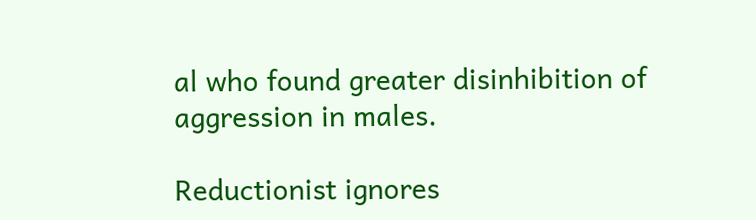al who found greater disinhibition of aggression in males.

Reductionist ignores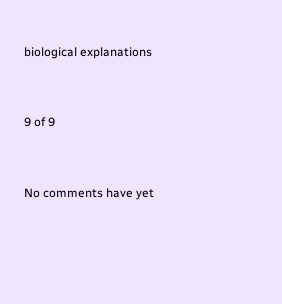biological explanations


9 of 9


No comments have yet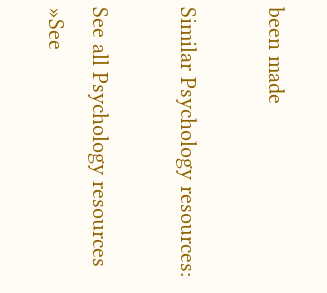been made

Similar Psychology resources:

See all Psychology resources »See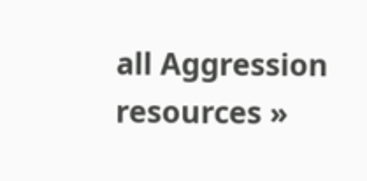all Aggression resources »